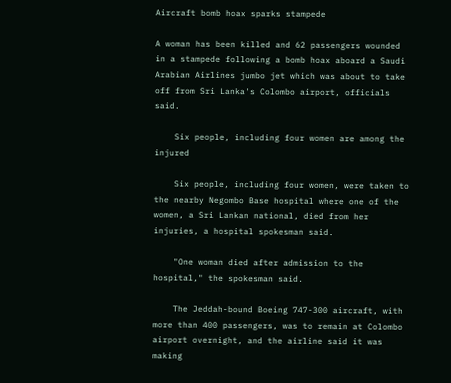Aircraft bomb hoax sparks stampede

A woman has been killed and 62 passengers wounded in a stampede following a bomb hoax aboard a Saudi Arabian Airlines jumbo jet which was about to take off from Sri Lanka's Colombo airport, officials said.

    Six people, including four women are among the injured

    Six people, including four women, were taken to the nearby Negombo Base hospital where one of the women, a Sri Lankan national, died from her injuries, a hospital spokesman said.

    "One woman died after admission to the hospital," the spokesman said.

    The Jeddah-bound Boeing 747-300 aircraft, with more than 400 passengers, was to remain at Colombo airport overnight, and the airline said it was making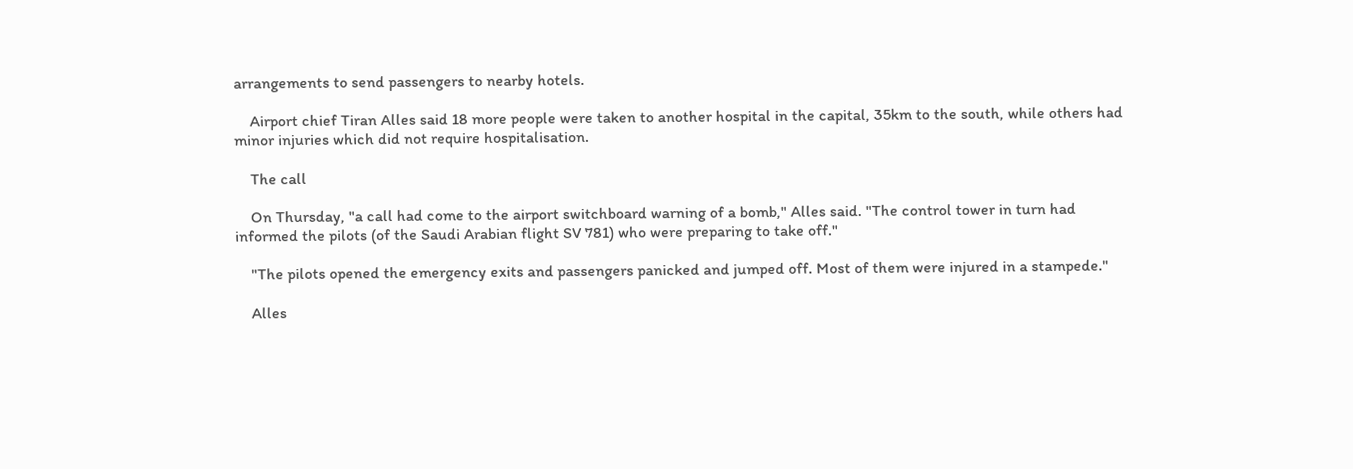arrangements to send passengers to nearby hotels.

    Airport chief Tiran Alles said 18 more people were taken to another hospital in the capital, 35km to the south, while others had minor injuries which did not require hospitalisation.

    The call

    On Thursday, "a call had come to the airport switchboard warning of a bomb," Alles said. "The control tower in turn had informed the pilots (of the Saudi Arabian flight SV 781) who were preparing to take off."

    "The pilots opened the emergency exits and passengers panicked and jumped off. Most of them were injured in a stampede."

    Alles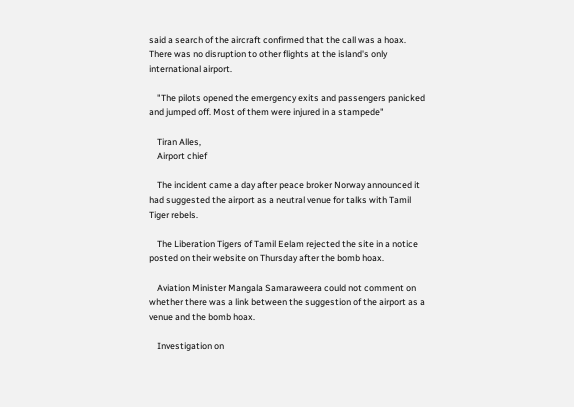said a search of the aircraft confirmed that the call was a hoax. There was no disruption to other flights at the island's only international airport.

    "The pilots opened the emergency exits and passengers panicked and jumped off. Most of them were injured in a stampede"

    Tiran Alles,
    Airport chief

    The incident came a day after peace broker Norway announced it had suggested the airport as a neutral venue for talks with Tamil Tiger rebels.

    The Liberation Tigers of Tamil Eelam rejected the site in a notice posted on their website on Thursday after the bomb hoax.

    Aviation Minister Mangala Samaraweera could not comment on whether there was a link between the suggestion of the airport as a venue and the bomb hoax.

    Investigation on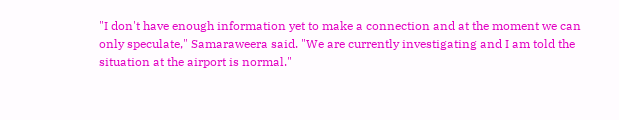"I don't have enough information yet to make a connection and at the moment we can only speculate," Samaraweera said. "We are currently investigating and I am told the situation at the airport is normal."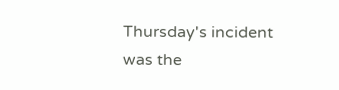Thursday's incident was the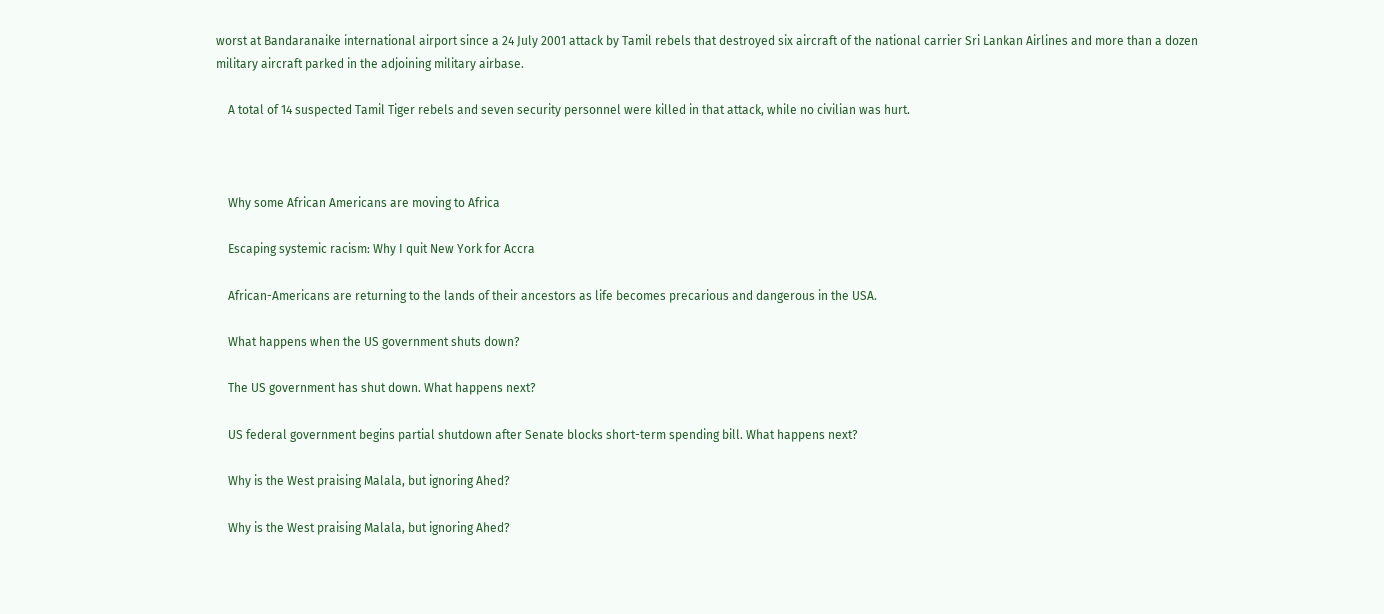worst at Bandaranaike international airport since a 24 July 2001 attack by Tamil rebels that destroyed six aircraft of the national carrier Sri Lankan Airlines and more than a dozen military aircraft parked in the adjoining military airbase.

    A total of 14 suspected Tamil Tiger rebels and seven security personnel were killed in that attack, while no civilian was hurt.



    Why some African Americans are moving to Africa

    Escaping systemic racism: Why I quit New York for Accra

    African-Americans are returning to the lands of their ancestors as life becomes precarious and dangerous in the USA.

    What happens when the US government shuts down?

    The US government has shut down. What happens next?

    US federal government begins partial shutdown after Senate blocks short-term spending bill. What happens next?

    Why is the West praising Malala, but ignoring Ahed?

    Why is the West praising Malala, but ignoring Ahed?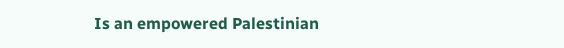Is an empowered Palestinian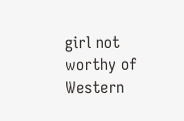girl not worthy of Western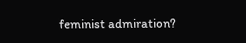feminist admiration?